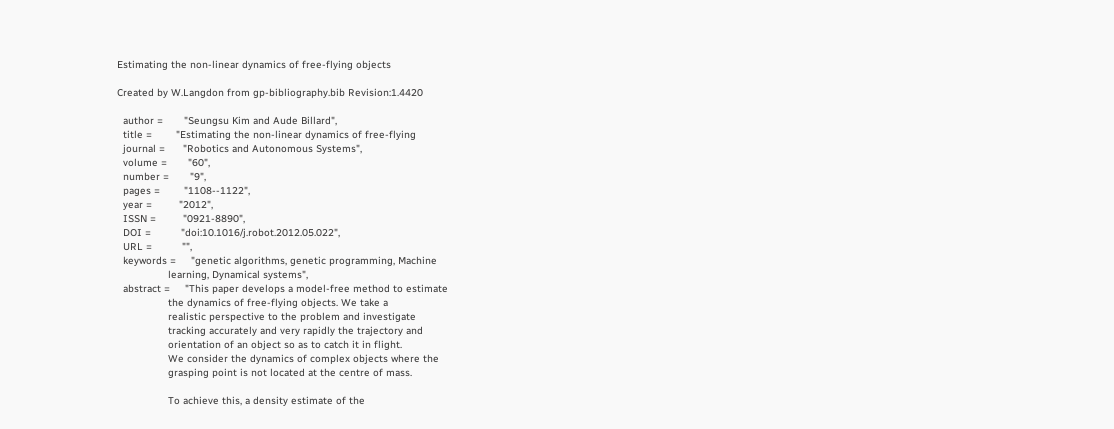Estimating the non-linear dynamics of free-flying objects

Created by W.Langdon from gp-bibliography.bib Revision:1.4420

  author =       "Seungsu Kim and Aude Billard",
  title =        "Estimating the non-linear dynamics of free-flying
  journal =      "Robotics and Autonomous Systems",
  volume =       "60",
  number =       "9",
  pages =        "1108--1122",
  year =         "2012",
  ISSN =         "0921-8890",
  DOI =          "doi:10.1016/j.robot.2012.05.022",
  URL =          "",
  keywords =     "genetic algorithms, genetic programming, Machine
                 learning, Dynamical systems",
  abstract =     "This paper develops a model-free method to estimate
                 the dynamics of free-flying objects. We take a
                 realistic perspective to the problem and investigate
                 tracking accurately and very rapidly the trajectory and
                 orientation of an object so as to catch it in flight.
                 We consider the dynamics of complex objects where the
                 grasping point is not located at the centre of mass.

                 To achieve this, a density estimate of the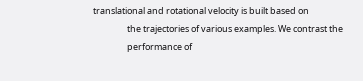translational and rotational velocity is built based on
                 the trajectories of various examples. We contrast the
                 performance of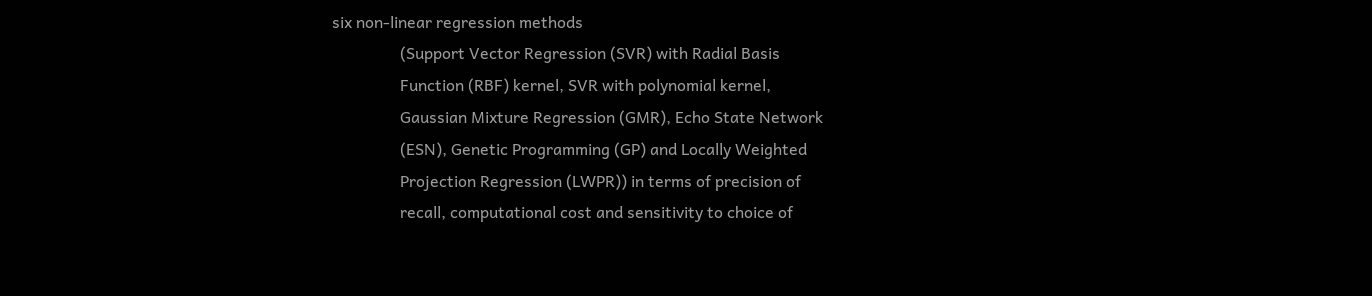six non-linear regression methods
                 (Support Vector Regression (SVR) with Radial Basis
                 Function (RBF) kernel, SVR with polynomial kernel,
                 Gaussian Mixture Regression (GMR), Echo State Network
                 (ESN), Genetic Programming (GP) and Locally Weighted
                 Projection Regression (LWPR)) in terms of precision of
                 recall, computational cost and sensitivity to choice of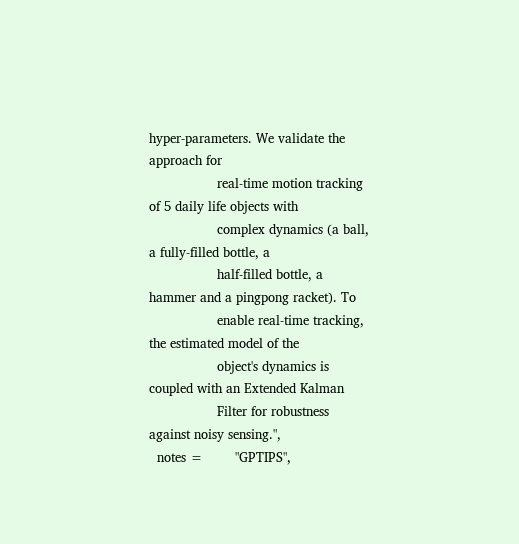hyper-parameters. We validate the approach for
                 real-time motion tracking of 5 daily life objects with
                 complex dynamics (a ball, a fully-filled bottle, a
                 half-filled bottle, a hammer and a pingpong racket). To
                 enable real-time tracking, the estimated model of the
                 object's dynamics is coupled with an Extended Kalman
                 Filter for robustness against noisy sensing.",
  notes =        "GPTIPS",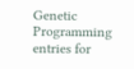Genetic Programming entries for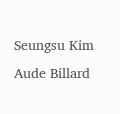Seungsu Kim Aude Billard